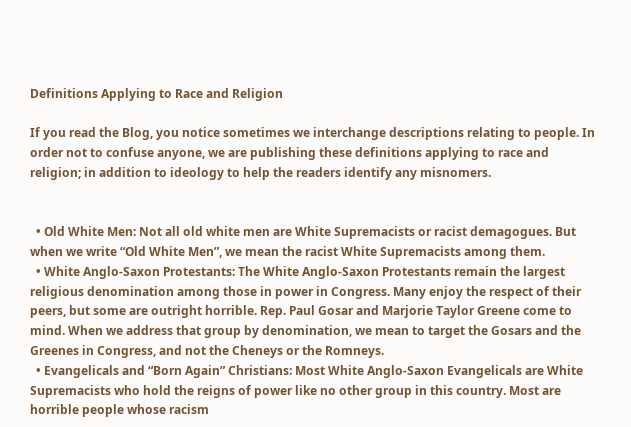Definitions Applying to Race and Religion

If you read the Blog, you notice sometimes we interchange descriptions relating to people. In order not to confuse anyone, we are publishing these definitions applying to race and religion; in addition to ideology to help the readers identify any misnomers.


  • Old White Men: Not all old white men are White Supremacists or racist demagogues. But when we write “Old White Men”, we mean the racist White Supremacists among them.
  • White Anglo-Saxon Protestants: The White Anglo-Saxon Protestants remain the largest religious denomination among those in power in Congress. Many enjoy the respect of their peers, but some are outright horrible. Rep. Paul Gosar and Marjorie Taylor Greene come to mind. When we address that group by denomination, we mean to target the Gosars and the Greenes in Congress, and not the Cheneys or the Romneys.
  • Evangelicals and “Born Again” Christians: Most White Anglo-Saxon Evangelicals are White Supremacists who hold the reigns of power like no other group in this country. Most are horrible people whose racism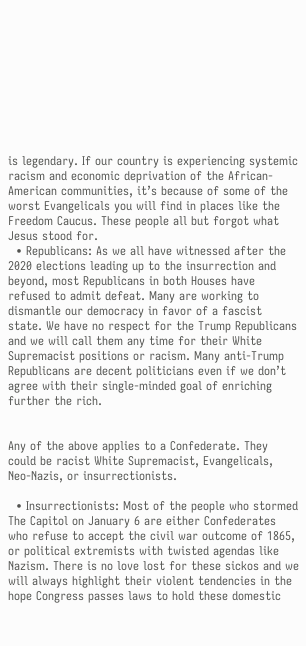is legendary. If our country is experiencing systemic racism and economic deprivation of the African-American communities, it’s because of some of the worst Evangelicals you will find in places like the Freedom Caucus. These people all but forgot what Jesus stood for.
  • Republicans: As we all have witnessed after the 2020 elections leading up to the insurrection and beyond, most Republicans in both Houses have refused to admit defeat. Many are working to dismantle our democracy in favor of a fascist state. We have no respect for the Trump Republicans and we will call them any time for their White Supremacist positions or racism. Many anti-Trump Republicans are decent politicians even if we don’t agree with their single-minded goal of enriching further the rich.


Any of the above applies to a Confederate. They could be racist White Supremacist, Evangelicals, Neo-Nazis, or insurrectionists.

  • Insurrectionists: Most of the people who stormed The Capitol on January 6 are either Confederates who refuse to accept the civil war outcome of 1865, or political extremists with twisted agendas like Nazism. There is no love lost for these sickos and we will always highlight their violent tendencies in the hope Congress passes laws to hold these domestic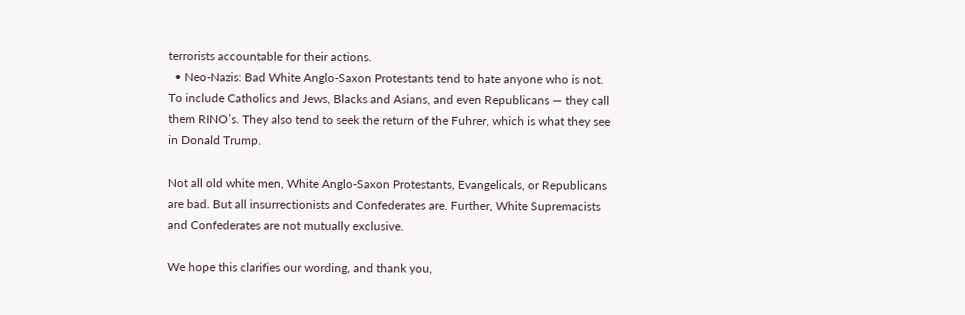terrorists accountable for their actions.
  • Neo-Nazis: Bad White Anglo-Saxon Protestants tend to hate anyone who is not. To include Catholics and Jews, Blacks and Asians, and even Republicans — they call them RINO’s. They also tend to seek the return of the Fuhrer, which is what they see in Donald Trump.

Not all old white men, White Anglo-Saxon Protestants, Evangelicals, or Republicans are bad. But all insurrectionists and Confederates are. Further, White Supremacists and Confederates are not mutually exclusive.

We hope this clarifies our wording, and thank you,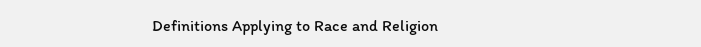Definitions Applying to Race and Religion